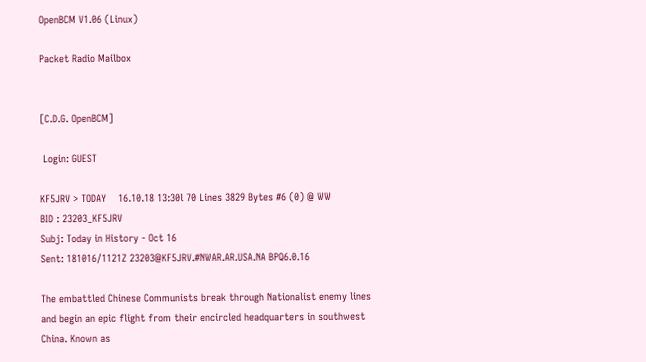OpenBCM V1.06 (Linux)

Packet Radio Mailbox


[C.D.G. OpenBCM]

 Login: GUEST

KF5JRV > TODAY    16.10.18 13:30l 70 Lines 3829 Bytes #6 (0) @ WW
BID : 23203_KF5JRV
Subj: Today in History - Oct 16
Sent: 181016/1121Z 23203@KF5JRV.#NWAR.AR.USA.NA BPQ6.0.16

The embattled Chinese Communists break through Nationalist enemy lines
and begin an epic flight from their encircled headquarters in southwest
China. Known as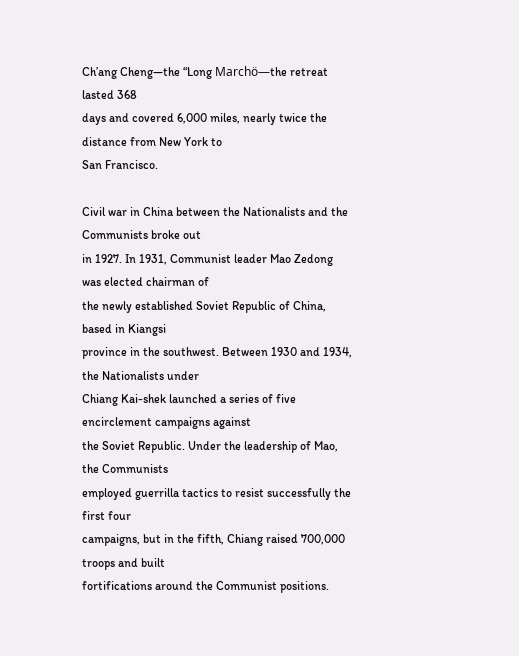Ch’ang Cheng—the “Long Marchö—the retreat lasted 368
days and covered 6,000 miles, nearly twice the distance from New York to
San Francisco.

Civil war in China between the Nationalists and the Communists broke out
in 1927. In 1931, Communist leader Mao Zedong was elected chairman of
the newly established Soviet Republic of China, based in Kiangsi
province in the southwest. Between 1930 and 1934, the Nationalists under
Chiang Kai-shek launched a series of five encirclement campaigns against
the Soviet Republic. Under the leadership of Mao, the Communists
employed guerrilla tactics to resist successfully the first four
campaigns, but in the fifth, Chiang raised 700,000 troops and built
fortifications around the Communist positions.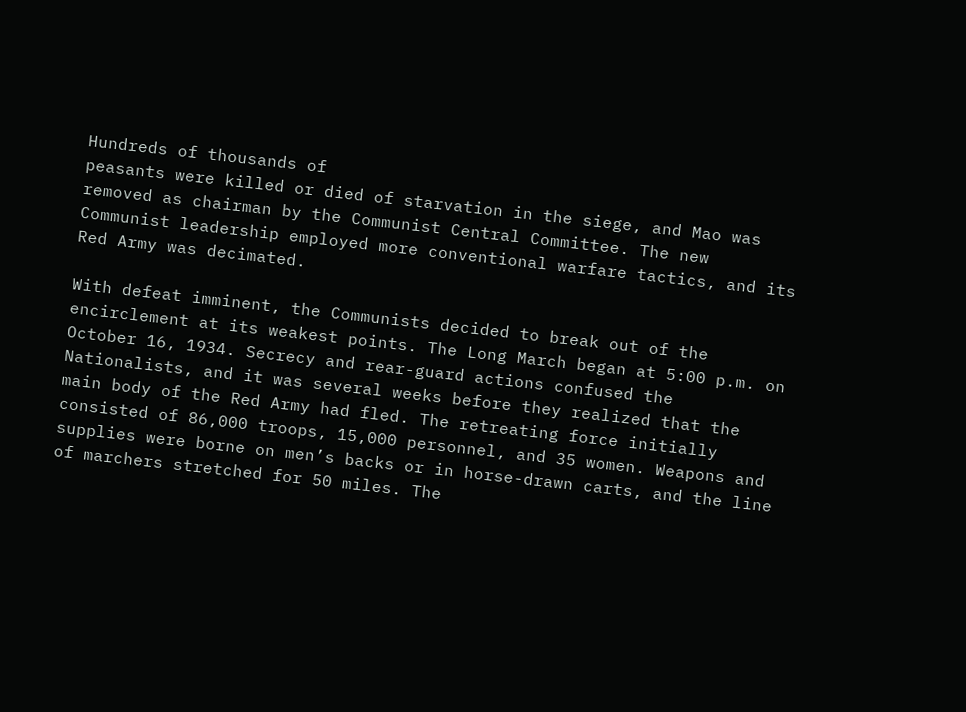Hundreds of thousands of
peasants were killed or died of starvation in the siege, and Mao was
removed as chairman by the Communist Central Committee. The new
Communist leadership employed more conventional warfare tactics, and its
Red Army was decimated.

With defeat imminent, the Communists decided to break out of the
encirclement at its weakest points. The Long March began at 5:00 p.m. on
October 16, 1934. Secrecy and rear-guard actions confused the
Nationalists, and it was several weeks before they realized that the
main body of the Red Army had fled. The retreating force initially
consisted of 86,000 troops, 15,000 personnel, and 35 women. Weapons and
supplies were borne on men’s backs or in horse-drawn carts, and the line
of marchers stretched for 50 miles. The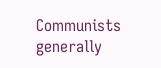Communists generally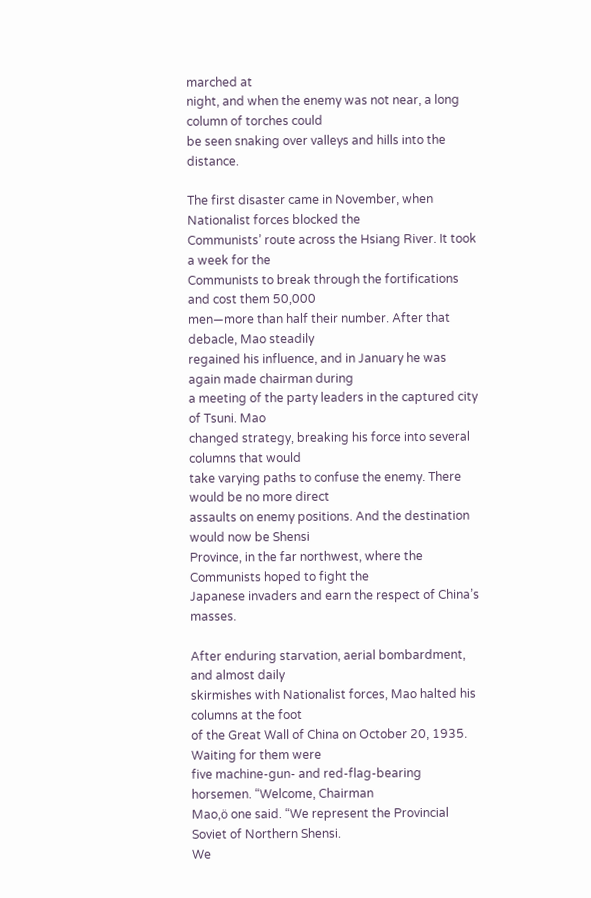marched at
night, and when the enemy was not near, a long column of torches could
be seen snaking over valleys and hills into the distance.

The first disaster came in November, when Nationalist forces blocked the
Communists’ route across the Hsiang River. It took a week for the
Communists to break through the fortifications and cost them 50,000
men—more than half their number. After that debacle, Mao steadily
regained his influence, and in January he was again made chairman during
a meeting of the party leaders in the captured city of Tsuni. Mao
changed strategy, breaking his force into several columns that would
take varying paths to confuse the enemy. There would be no more direct
assaults on enemy positions. And the destination would now be Shensi
Province, in the far northwest, where the Communists hoped to fight the
Japanese invaders and earn the respect of China’s masses.

After enduring starvation, aerial bombardment, and almost daily
skirmishes with Nationalist forces, Mao halted his columns at the foot
of the Great Wall of China on October 20, 1935. Waiting for them were
five machine-gun- and red-flag-bearing horsemen. “Welcome, Chairman
Mao,ö one said. “We represent the Provincial Soviet of Northern Shensi.
We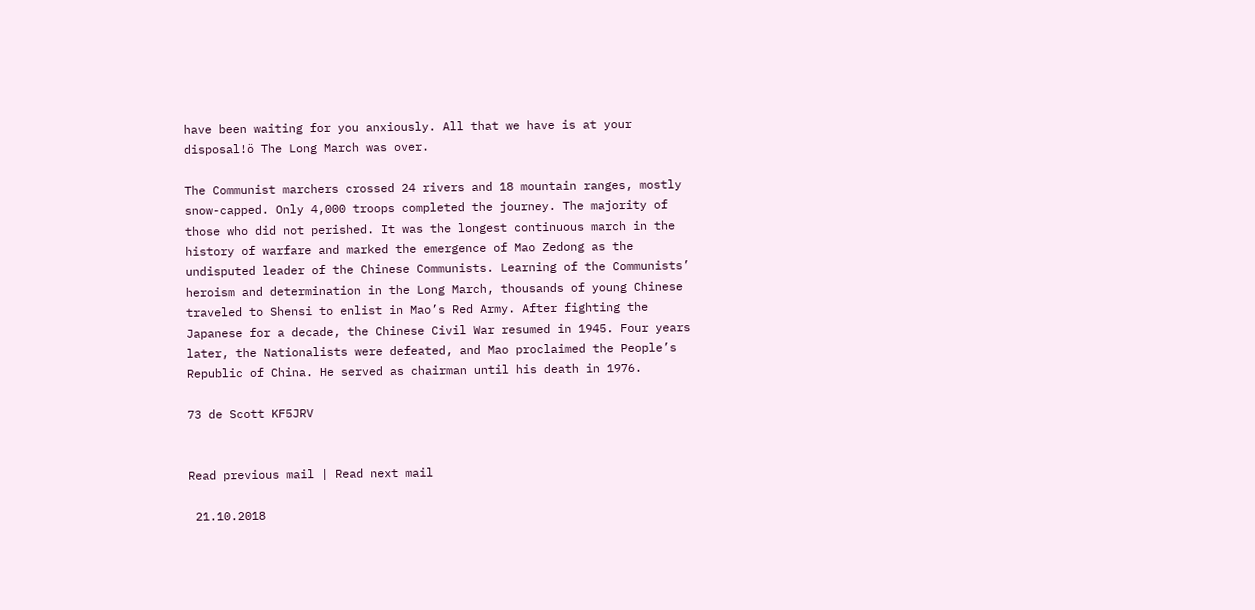have been waiting for you anxiously. All that we have is at your
disposal!ö The Long March was over.

The Communist marchers crossed 24 rivers and 18 mountain ranges, mostly
snow-capped. Only 4,000 troops completed the journey. The majority of
those who did not perished. It was the longest continuous march in the
history of warfare and marked the emergence of Mao Zedong as the
undisputed leader of the Chinese Communists. Learning of the Communists’
heroism and determination in the Long March, thousands of young Chinese
traveled to Shensi to enlist in Mao’s Red Army. After fighting the
Japanese for a decade, the Chinese Civil War resumed in 1945. Four years
later, the Nationalists were defeated, and Mao proclaimed the People’s
Republic of China. He served as chairman until his death in 1976.

73 de Scott KF5JRV


Read previous mail | Read next mail

 21.10.2018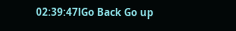02:39:47lGo Back Go up